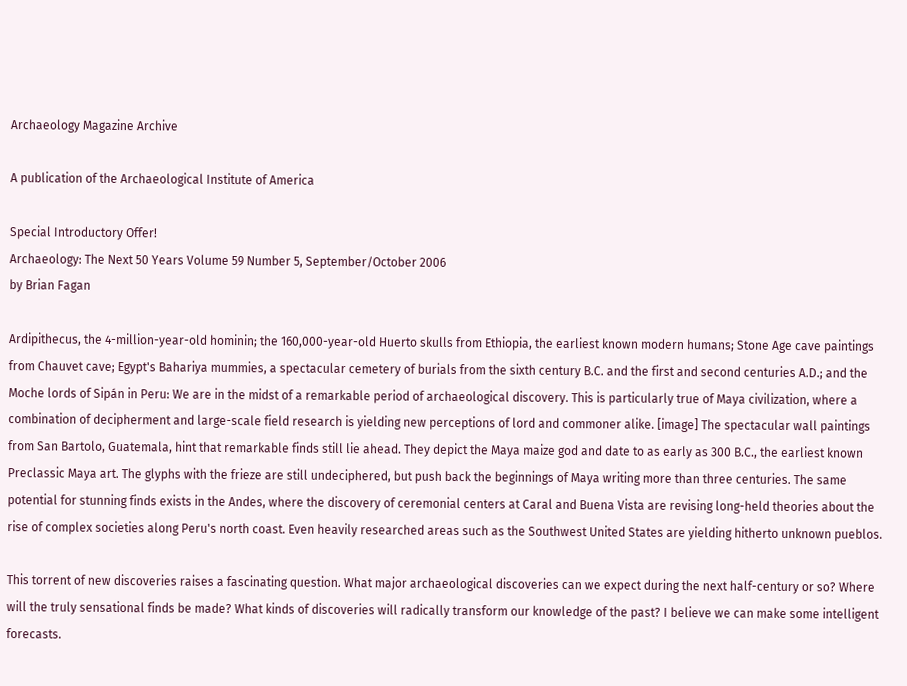Archaeology Magazine Archive

A publication of the Archaeological Institute of America

Special Introductory Offer!
Archaeology: The Next 50 Years Volume 59 Number 5, September/October 2006
by Brian Fagan

Ardipithecus, the 4-million-year-old hominin; the 160,000-year-old Huerto skulls from Ethiopia, the earliest known modern humans; Stone Age cave paintings from Chauvet cave; Egypt's Bahariya mummies, a spectacular cemetery of burials from the sixth century B.C. and the first and second centuries A.D.; and the Moche lords of Sipán in Peru: We are in the midst of a remarkable period of archaeological discovery. This is particularly true of Maya civilization, where a combination of decipherment and large-scale field research is yielding new perceptions of lord and commoner alike. [image] The spectacular wall paintings from San Bartolo, Guatemala, hint that remarkable finds still lie ahead. They depict the Maya maize god and date to as early as 300 B.C., the earliest known Preclassic Maya art. The glyphs with the frieze are still undeciphered, but push back the beginnings of Maya writing more than three centuries. The same potential for stunning finds exists in the Andes, where the discovery of ceremonial centers at Caral and Buena Vista are revising long-held theories about the rise of complex societies along Peru's north coast. Even heavily researched areas such as the Southwest United States are yielding hitherto unknown pueblos.

This torrent of new discoveries raises a fascinating question. What major archaeological discoveries can we expect during the next half-century or so? Where will the truly sensational finds be made? What kinds of discoveries will radically transform our knowledge of the past? I believe we can make some intelligent forecasts.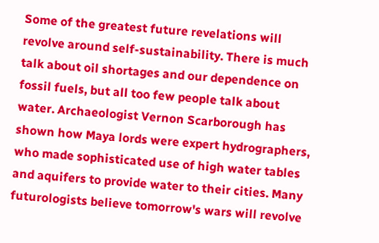Some of the greatest future revelations will revolve around self-sustainability. There is much talk about oil shortages and our dependence on fossil fuels, but all too few people talk about water. Archaeologist Vernon Scarborough has shown how Maya lords were expert hydrographers, who made sophisticated use of high water tables and aquifers to provide water to their cities. Many futurologists believe tomorrow's wars will revolve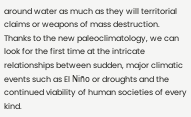around water as much as they will territorial claims or weapons of mass destruction. Thanks to the new paleoclimatology, we can look for the first time at the intricate relationships between sudden, major climatic events such as El Niño or droughts and the continued viability of human societies of every kind.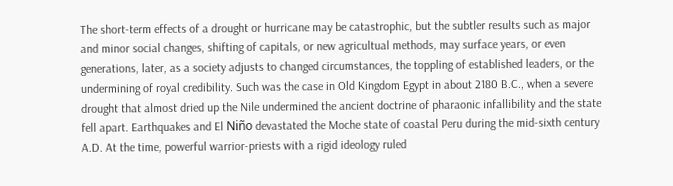The short-term effects of a drought or hurricane may be catastrophic, but the subtler results such as major and minor social changes, shifting of capitals, or new agricultual methods, may surface years, or even generations, later, as a society adjusts to changed circumstances, the toppling of established leaders, or the undermining of royal credibility. Such was the case in Old Kingdom Egypt in about 2180 B.C., when a severe drought that almost dried up the Nile undermined the ancient doctrine of pharaonic infallibility and the state fell apart. Earthquakes and El Niño devastated the Moche state of coastal Peru during the mid-sixth century A.D. At the time, powerful warrior-priests with a rigid ideology ruled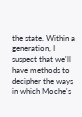the state. Within a generation, I suspect that we'll have methods to decipher the ways in which Moche's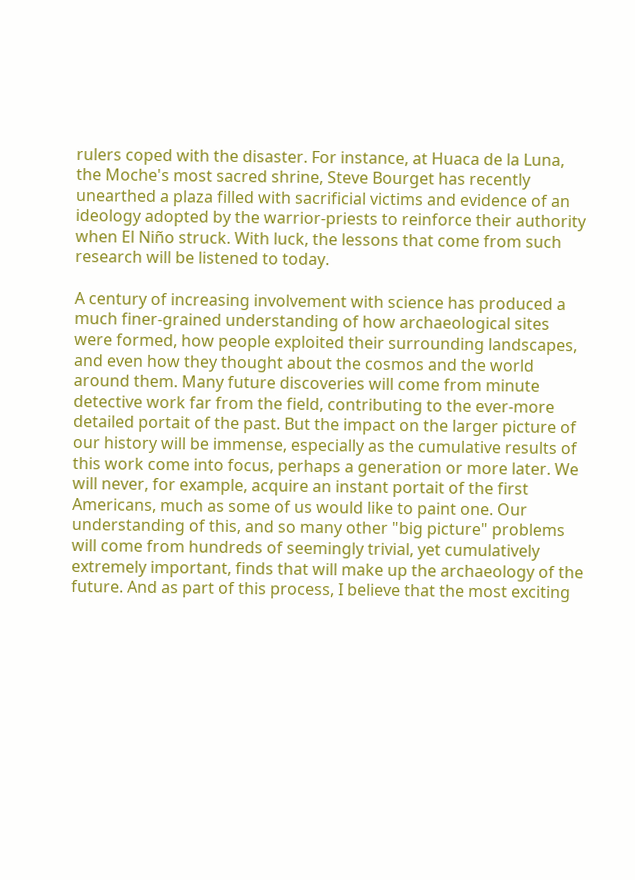rulers coped with the disaster. For instance, at Huaca de la Luna, the Moche's most sacred shrine, Steve Bourget has recently unearthed a plaza filled with sacrificial victims and evidence of an ideology adopted by the warrior-priests to reinforce their authority when El Niño struck. With luck, the lessons that come from such research will be listened to today.

A century of increasing involvement with science has produced a much finer-grained understanding of how archaeological sites were formed, how people exploited their surrounding landscapes, and even how they thought about the cosmos and the world around them. Many future discoveries will come from minute detective work far from the field, contributing to the ever-more detailed portait of the past. But the impact on the larger picture of our history will be immense, especially as the cumulative results of this work come into focus, perhaps a generation or more later. We will never, for example, acquire an instant portait of the first Americans, much as some of us would like to paint one. Our understanding of this, and so many other "big picture" problems will come from hundreds of seemingly trivial, yet cumulatively extremely important, finds that will make up the archaeology of the future. And as part of this process, I believe that the most exciting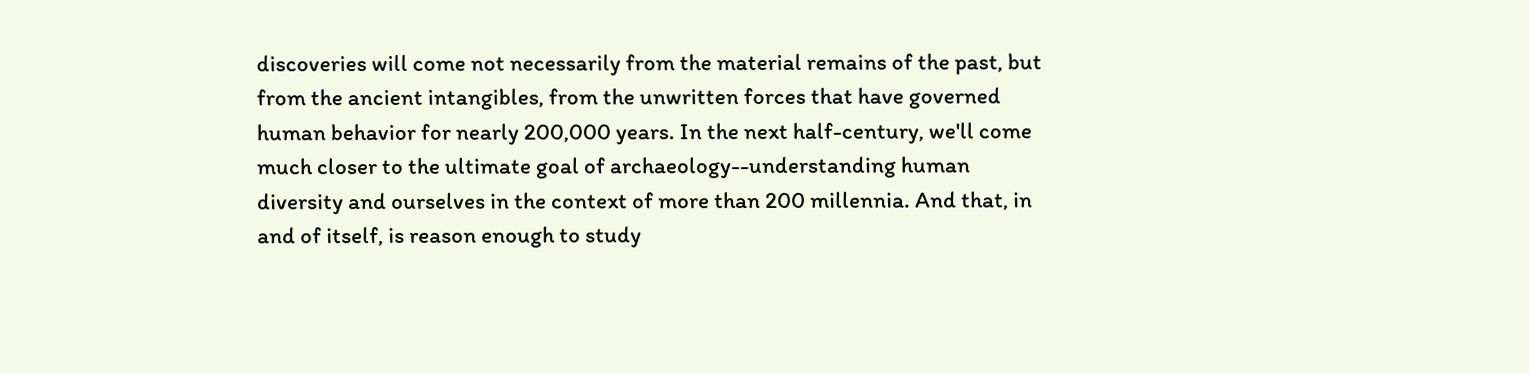discoveries will come not necessarily from the material remains of the past, but from the ancient intangibles, from the unwritten forces that have governed human behavior for nearly 200,000 years. In the next half-century, we'll come much closer to the ultimate goal of archaeology--understanding human diversity and ourselves in the context of more than 200 millennia. And that, in and of itself, is reason enough to study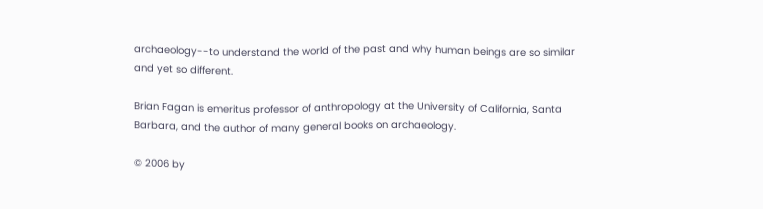archaeology--to understand the world of the past and why human beings are so similar and yet so different.

Brian Fagan is emeritus professor of anthropology at the University of California, Santa Barbara, and the author of many general books on archaeology.

© 2006 by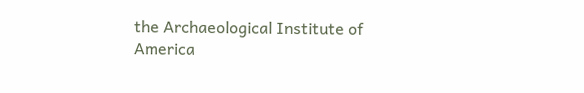the Archaeological Institute of America